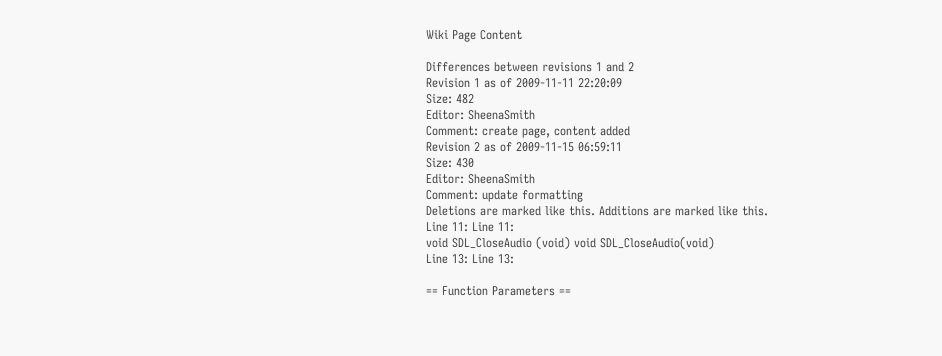Wiki Page Content

Differences between revisions 1 and 2
Revision 1 as of 2009-11-11 22:20:09
Size: 482
Editor: SheenaSmith
Comment: create page, content added
Revision 2 as of 2009-11-15 06:59:11
Size: 430
Editor: SheenaSmith
Comment: update formatting
Deletions are marked like this. Additions are marked like this.
Line 11: Line 11:
void SDL_CloseAudio (void) void SDL_CloseAudio(void)
Line 13: Line 13:

== Function Parameters ==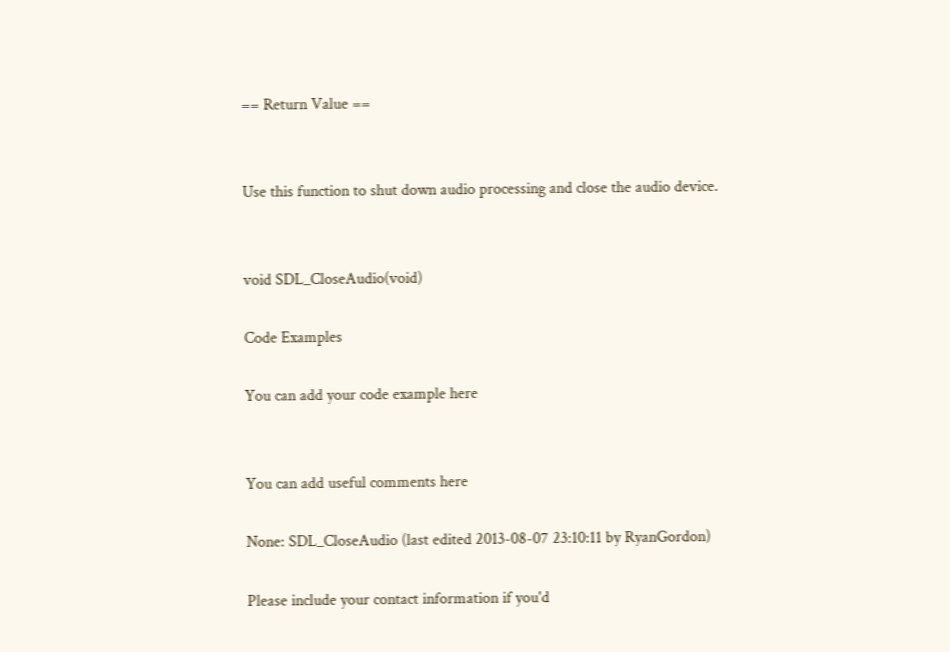== Return Value ==


Use this function to shut down audio processing and close the audio device.


void SDL_CloseAudio(void)

Code Examples

You can add your code example here


You can add useful comments here

None: SDL_CloseAudio (last edited 2013-08-07 23:10:11 by RyanGordon)

Please include your contact information if you'd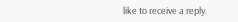like to receive a reply.